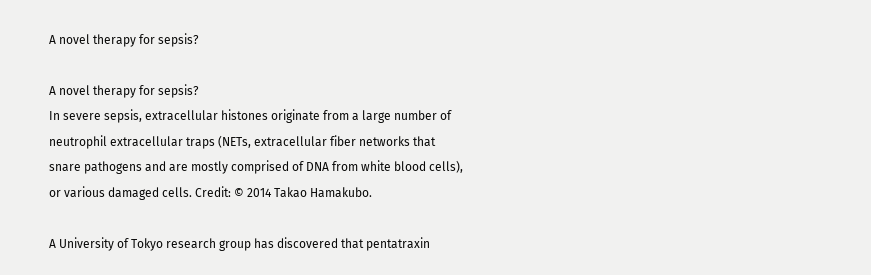A novel therapy for sepsis?

A novel therapy for sepsis?
In severe sepsis, extracellular histones originate from a large number of neutrophil extracellular traps (NETs, extracellular fiber networks that snare pathogens and are mostly comprised of DNA from white blood cells), or various damaged cells. Credit: © 2014 Takao Hamakubo.

A University of Tokyo research group has discovered that pentatraxin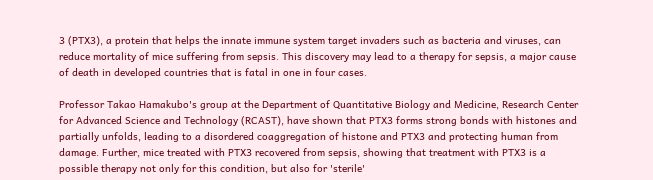3 (PTX3), a protein that helps the innate immune system target invaders such as bacteria and viruses, can reduce mortality of mice suffering from sepsis. This discovery may lead to a therapy for sepsis, a major cause of death in developed countries that is fatal in one in four cases.

Professor Takao Hamakubo's group at the Department of Quantitative Biology and Medicine, Research Center for Advanced Science and Technology (RCAST), have shown that PTX3 forms strong bonds with histones and partially unfolds, leading to a disordered coaggregation of histone and PTX3 and protecting human from damage. Further, mice treated with PTX3 recovered from sepsis, showing that treatment with PTX3 is a possible therapy not only for this condition, but also for 'sterile'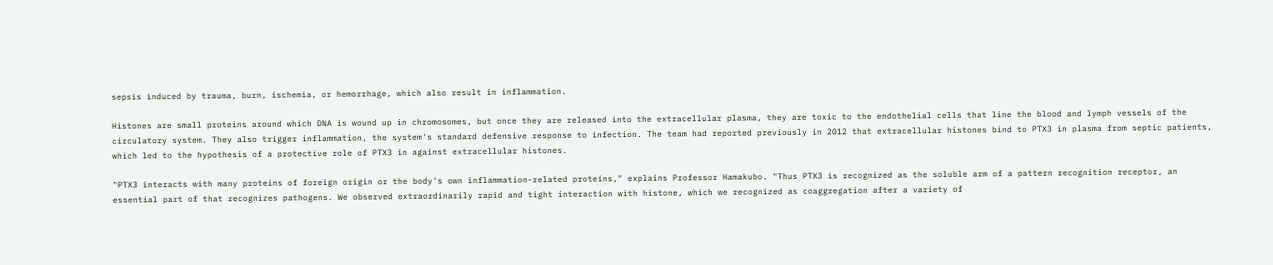sepsis induced by trauma, burn, ischemia, or hemorrhage, which also result in inflammation.

Histones are small proteins around which DNA is wound up in chromosomes, but once they are released into the extracellular plasma, they are toxic to the endothelial cells that line the blood and lymph vessels of the circulatory system. They also trigger inflammation, the system's standard defensive response to infection. The team had reported previously in 2012 that extracellular histones bind to PTX3 in plasma from septic patients, which led to the hypothesis of a protective role of PTX3 in against extracellular histones.

"PTX3 interacts with many proteins of foreign origin or the body's own inflammation-related proteins," explains Professor Hamakubo. "Thus PTX3 is recognized as the soluble arm of a pattern recognition receptor, an essential part of that recognizes pathogens. We observed extraordinarily rapid and tight interaction with histone, which we recognized as coaggregation after a variety of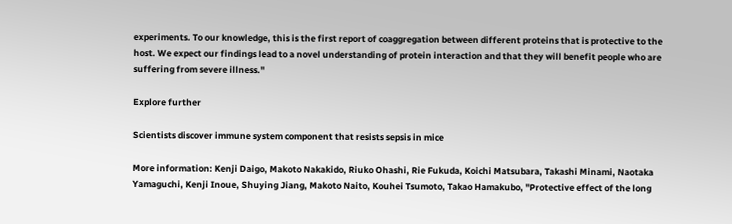experiments. To our knowledge, this is the first report of coaggregation between different proteins that is protective to the host. We expect our findings lead to a novel understanding of protein interaction and that they will benefit people who are suffering from severe illness."

Explore further

Scientists discover immune system component that resists sepsis in mice

More information: Kenji Daigo, Makoto Nakakido, Riuko Ohashi, Rie Fukuda, Koichi Matsubara, Takashi Minami, Naotaka Yamaguchi, Kenji Inoue, Shuying Jiang, Makoto Naito, Kouhei Tsumoto, Takao Hamakubo, "Protective effect of the long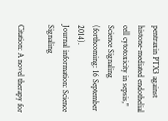pentraxin PTX3 against histone-mediated endothelial cell cytotoxicity in sepsis," Science Signaling (forthcoming: 16 September 2014).
Journal information: Science Signaling

Citation: A novel therapy for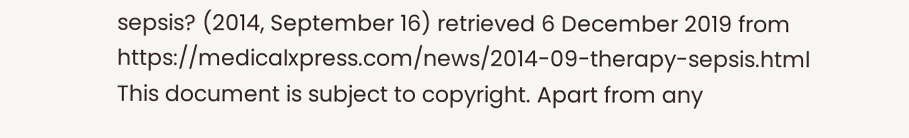sepsis? (2014, September 16) retrieved 6 December 2019 from https://medicalxpress.com/news/2014-09-therapy-sepsis.html
This document is subject to copyright. Apart from any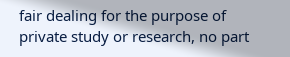fair dealing for the purpose of private study or research, no part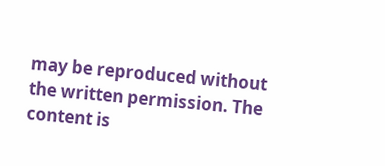may be reproduced without the written permission. The content is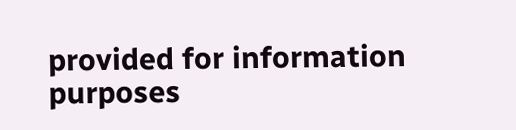provided for information purposes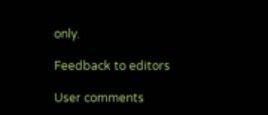only.

Feedback to editors

User comments